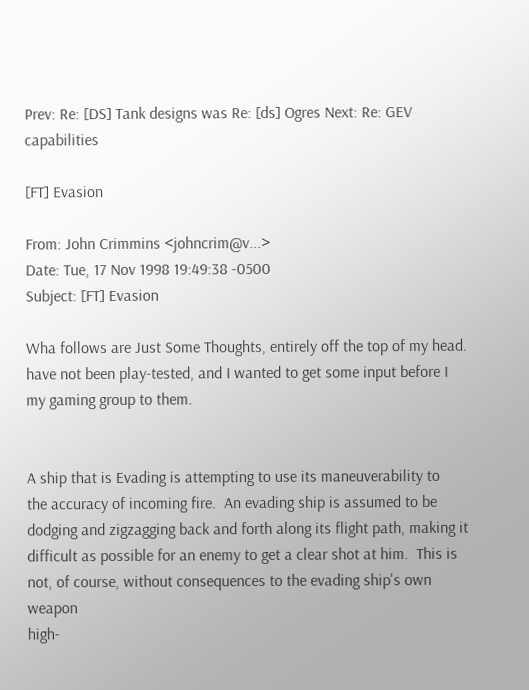Prev: Re: [DS] Tank designs was Re: [ds] Ogres Next: Re: GEV capabilities

[FT] Evasion

From: John Crimmins <johncrim@v...>
Date: Tue, 17 Nov 1998 19:49:38 -0500
Subject: [FT] Evasion

Wha follows are Just Some Thoughts, entirely off the top of my head.
have not been play-tested, and I wanted to get some input before I
my gaming group to them.


A ship that is Evading is attempting to use its maneuverability to
the accuracy of incoming fire.  An evading ship is assumed to be
dodging and zigzagging back and forth along its flight path, making it
difficult as possible for an enemy to get a clear shot at him.  This is
not, of course, without consequences to the evading ship's own weapon
high-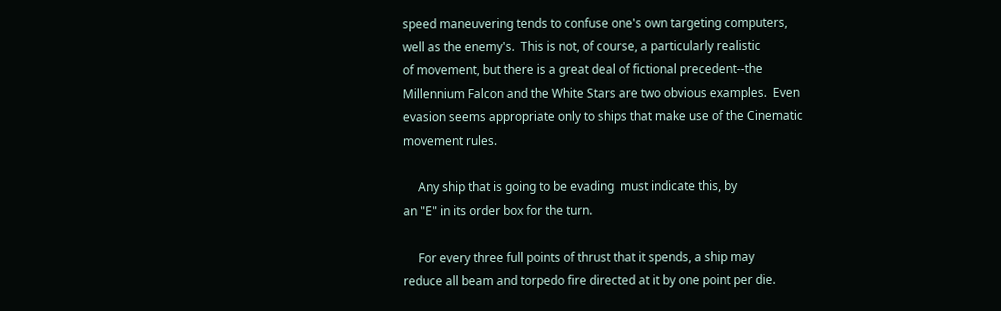speed maneuvering tends to confuse one's own targeting computers,
well as the enemy's.  This is not, of course, a particularly realistic
of movement, but there is a great deal of fictional precedent--the
Millennium Falcon and the White Stars are two obvious examples.  Even
evasion seems appropriate only to ships that make use of the Cinematic
movement rules.

     Any ship that is going to be evading  must indicate this, by
an "E" in its order box for the turn.

     For every three full points of thrust that it spends, a ship may
reduce all beam and torpedo fire directed at it by one point per die.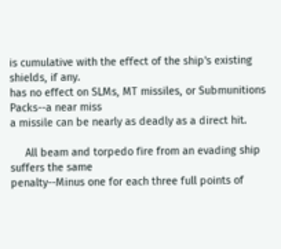is cumulative with the effect of the ship's existing shields, if any.
has no effect on SLMs, MT missiles, or Submunitions Packs--a near miss
a missile can be nearly as deadly as a direct hit.

     All beam and torpedo fire from an evading ship suffers the same
penalty--Minus one for each three full points of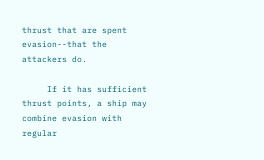thrust that are spent
evasion--that the attackers do.

     If it has sufficient thrust points, a ship may combine evasion with
regular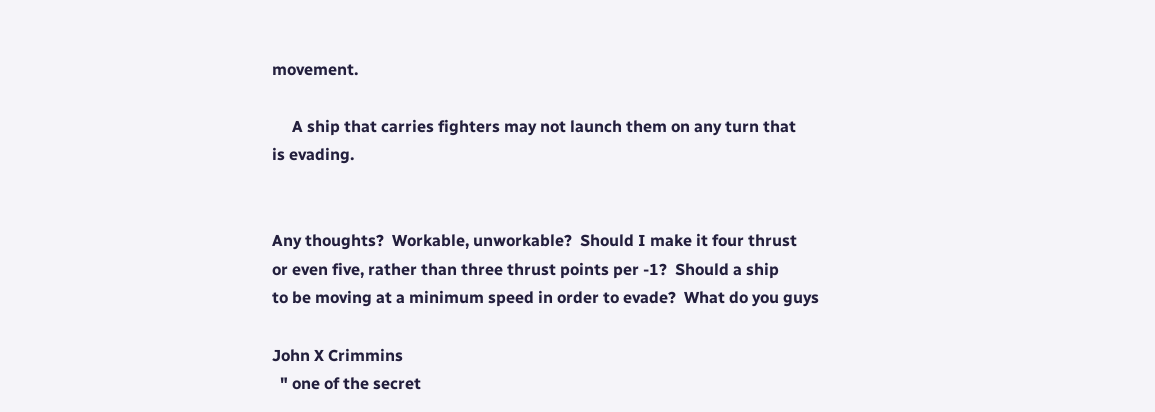movement.

     A ship that carries fighters may not launch them on any turn that
is evading.


Any thoughts?  Workable, unworkable?  Should I make it four thrust
or even five, rather than three thrust points per -1?  Should a ship
to be moving at a minimum speed in order to evade?  What do you guys

John X Crimmins
  " one of the secret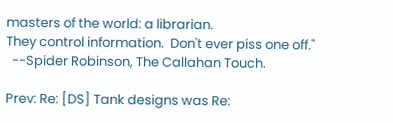masters of the world: a librarian.
They control information.  Don't ever piss one off."
  --Spider Robinson, The Callahan Touch.

Prev: Re: [DS] Tank designs was Re: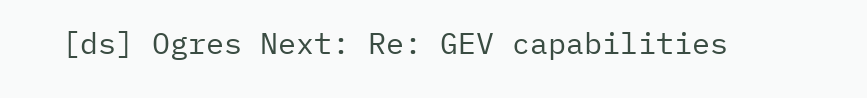[ds] Ogres Next: Re: GEV capabilities